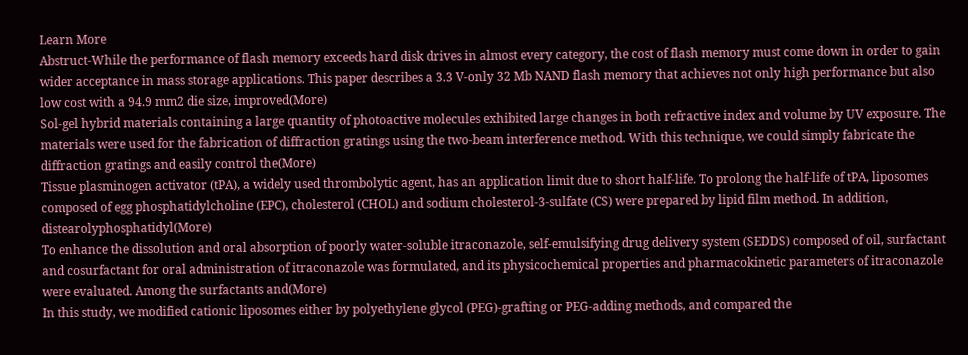Learn More
Abstruct-While the performance of flash memory exceeds hard disk drives in almost every category, the cost of flash memory must come down in order to gain wider acceptance in mass storage applications. This paper describes a 3.3 V-only 32 Mb NAND flash memory that achieves not only high performance but also low cost with a 94.9 mm2 die size, improved(More)
Sol-gel hybrid materials containing a large quantity of photoactive molecules exhibited large changes in both refractive index and volume by UV exposure. The materials were used for the fabrication of diffraction gratings using the two-beam interference method. With this technique, we could simply fabricate the diffraction gratings and easily control the(More)
Tissue plasminogen activator (tPA), a widely used thrombolytic agent, has an application limit due to short half-life. To prolong the half-life of tPA, liposomes composed of egg phosphatidylcholine (EPC), cholesterol (CHOL) and sodium cholesterol-3-sulfate (CS) were prepared by lipid film method. In addition, distearolyphosphatidyl(More)
To enhance the dissolution and oral absorption of poorly water-soluble itraconazole, self-emulsifying drug delivery system (SEDDS) composed of oil, surfactant and cosurfactant for oral administration of itraconazole was formulated, and its physicochemical properties and pharmacokinetic parameters of itraconazole were evaluated. Among the surfactants and(More)
In this study, we modified cationic liposomes either by polyethylene glycol (PEG)-grafting or PEG-adding methods, and compared the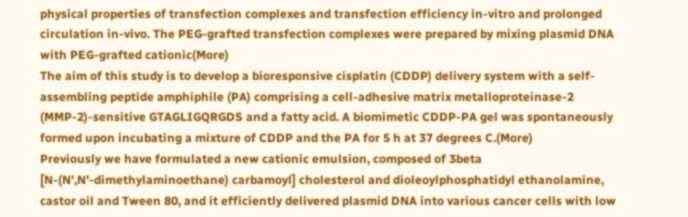physical properties of transfection complexes and transfection efficiency in-vitro and prolonged circulation in-vivo. The PEG-grafted transfection complexes were prepared by mixing plasmid DNA with PEG-grafted cationic(More)
The aim of this study is to develop a bioresponsive cisplatin (CDDP) delivery system with a self-assembling peptide amphiphile (PA) comprising a cell-adhesive matrix metalloproteinase-2 (MMP-2)-sensitive GTAGLIGQRGDS and a fatty acid. A biomimetic CDDP-PA gel was spontaneously formed upon incubating a mixture of CDDP and the PA for 5 h at 37 degrees C.(More)
Previously we have formulated a new cationic emulsion, composed of 3beta [N-(N',N'-dimethylaminoethane) carbamoyl] cholesterol and dioleoylphosphatidyl ethanolamine, castor oil and Tween 80, and it efficiently delivered plasmid DNA into various cancer cells with low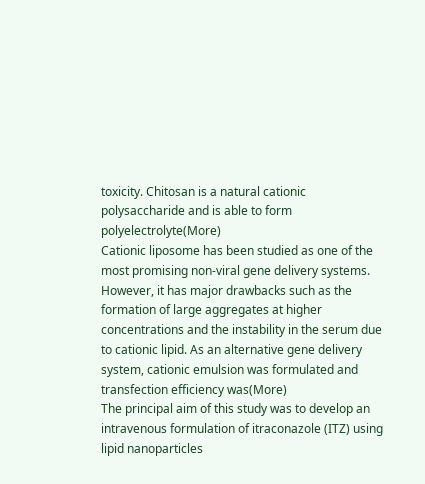toxicity. Chitosan is a natural cationic polysaccharide and is able to form polyelectrolyte(More)
Cationic liposome has been studied as one of the most promising non-viral gene delivery systems. However, it has major drawbacks such as the formation of large aggregates at higher concentrations and the instability in the serum due to cationic lipid. As an alternative gene delivery system, cationic emulsion was formulated and transfection efficiency was(More)
The principal aim of this study was to develop an intravenous formulation of itraconazole (ITZ) using lipid nanoparticles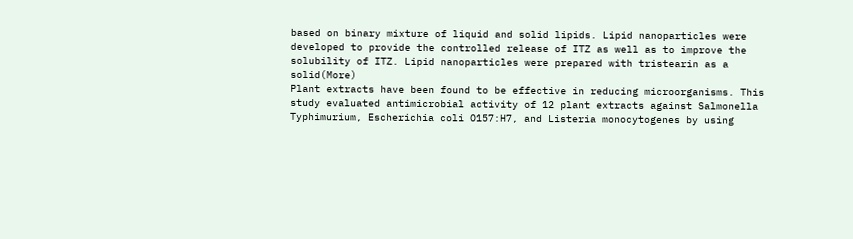based on binary mixture of liquid and solid lipids. Lipid nanoparticles were developed to provide the controlled release of ITZ as well as to improve the solubility of ITZ. Lipid nanoparticles were prepared with tristearin as a solid(More)
Plant extracts have been found to be effective in reducing microorganisms. This study evaluated antimicrobial activity of 12 plant extracts against Salmonella Typhimurium, Escherichia coli O157:H7, and Listeria monocytogenes by using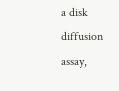a disk diffusion assay,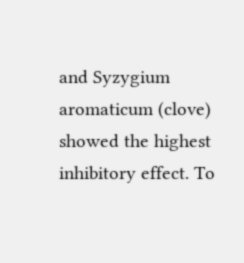and Syzygium aromaticum (clove) showed the highest inhibitory effect. To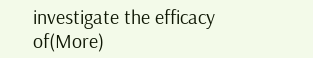investigate the efficacy of(More)